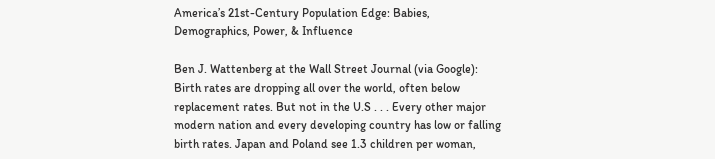America’s 21st-Century Population Edge: Babies, Demographics, Power, & Influence

Ben J. Wattenberg at the Wall Street Journal (via Google): Birth rates are dropping all over the world, often below replacement rates. But not in the U.S . . . Every other major modern nation and every developing country has low or falling birth rates. Japan and Poland see 1.3 children per woman,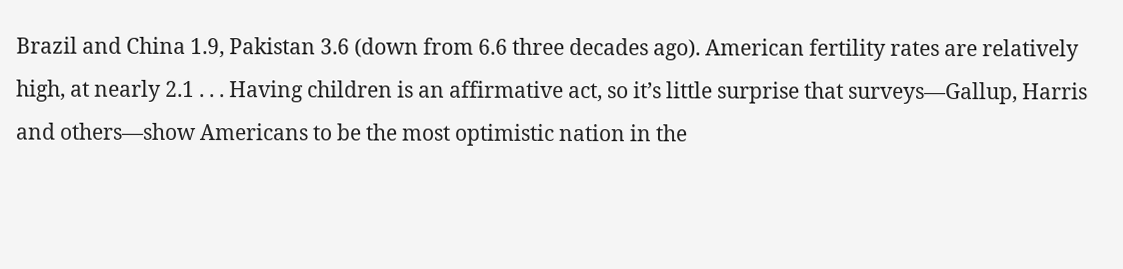Brazil and China 1.9, Pakistan 3.6 (down from 6.6 three decades ago). American fertility rates are relatively high, at nearly 2.1 . . . Having children is an affirmative act, so it’s little surprise that surveys—Gallup, Harris and others—show Americans to be the most optimistic nation in the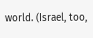world. (Israel, too,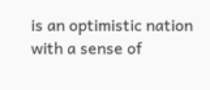is an optimistic nation with a sense of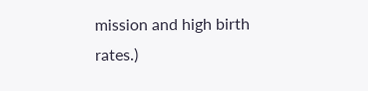mission and high birth rates.)